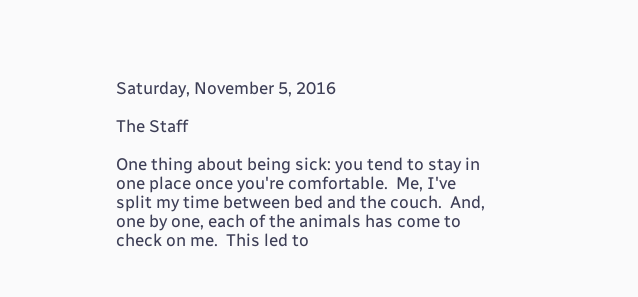Saturday, November 5, 2016

The Staff

One thing about being sick: you tend to stay in one place once you're comfortable.  Me, I've split my time between bed and the couch.  And, one by one, each of the animals has come to check on me.  This led to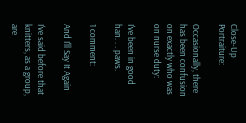Close-Up Portraiture:

Occasionally, there has been confusion on exactly who was on nurse duty:

I've been in good han. . . paws.

1 comment:

And I'll Say It Again

I've said before that knitters, as a group, are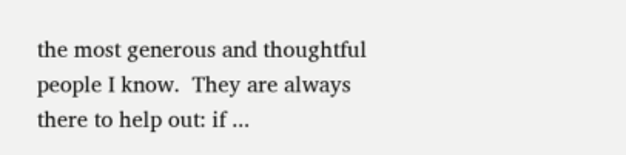the most generous and thoughtful people I know.  They are always there to help out: if ...